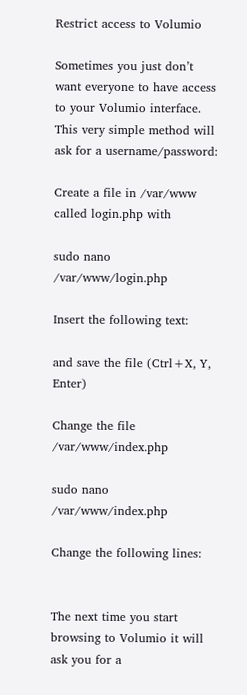Restrict access to Volumio

Sometimes you just don’t want everyone to have access to your Volumio interface. This very simple method will ask for a username/password:

Create a file in /var/www called login.php with

sudo nano /var/www/login.php

Insert the following text:

and save the file (Ctrl+X, Y, Enter)

Change the file /var/www/index.php

sudo nano /var/www/index.php

Change the following lines:


The next time you start browsing to Volumio it will ask you for a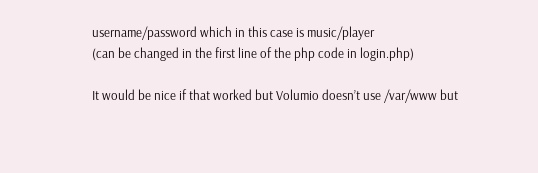username/password which in this case is music/player
(can be changed in the first line of the php code in login.php)

It would be nice if that worked but Volumio doesn’t use /var/www but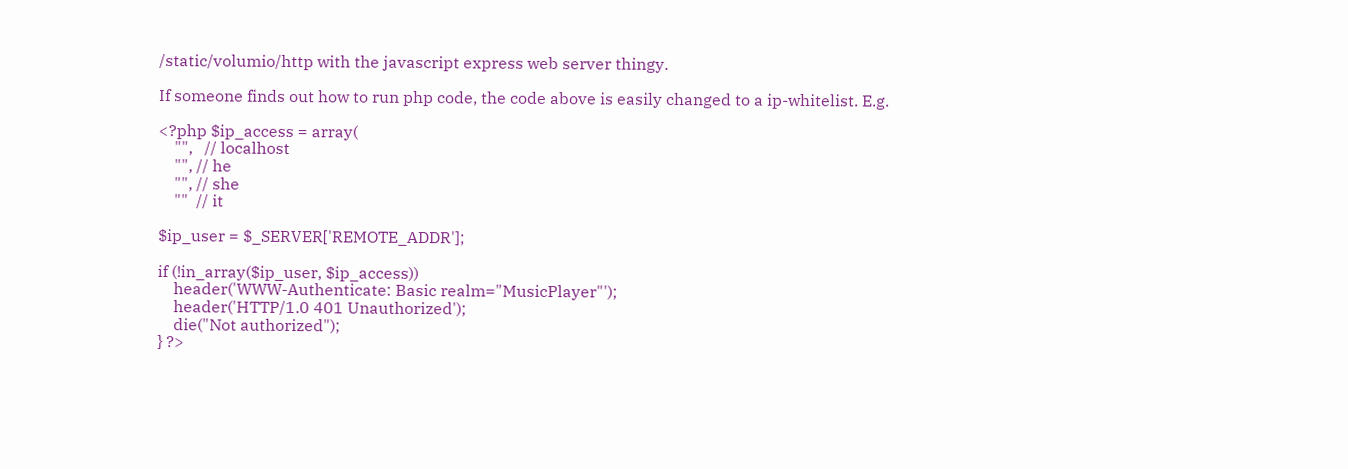/static/volumio/http with the javascript express web server thingy.

If someone finds out how to run php code, the code above is easily changed to a ip-whitelist. E.g.

<?php $ip_access = array(
    "",   // localhost
    "", // he
    "", // she
    ""  // it

$ip_user = $_SERVER['REMOTE_ADDR'];

if (!in_array($ip_user, $ip_access))
    header('WWW-Authenticate: Basic realm="MusicPlayer"');
    header('HTTP/1.0 401 Unauthorized');
    die("Not authorized");
} ?>